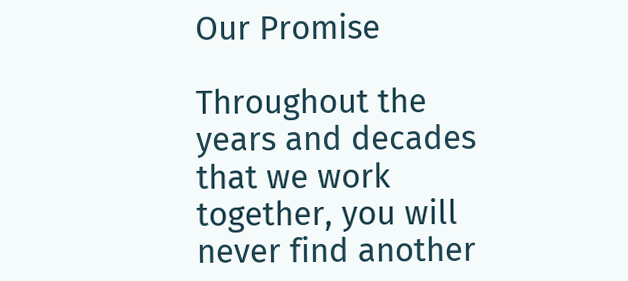Our Promise

Throughout the years and decades that we work together, you will never find another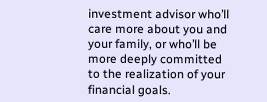investment advisor who’ll care more about you and your family, or who’ll be more deeply committed to the realization of your financial goals.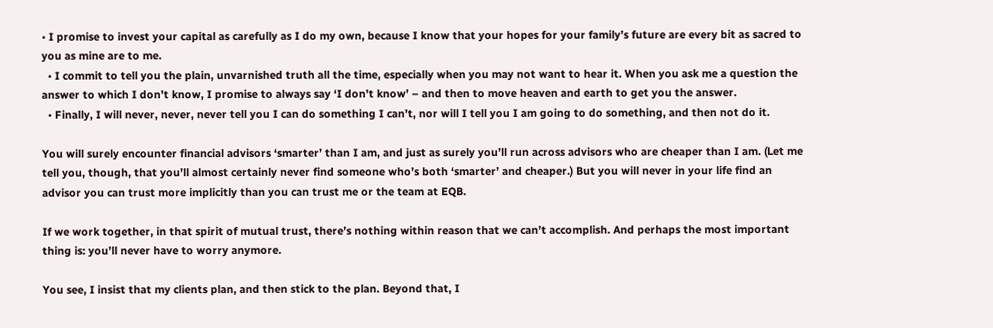• I promise to invest your capital as carefully as I do my own, because I know that your hopes for your family’s future are every bit as sacred to you as mine are to me.
  • I commit to tell you the plain, unvarnished truth all the time, especially when you may not want to hear it. When you ask me a question the answer to which I don’t know, I promise to always say ‘I don’t know’ – and then to move heaven and earth to get you the answer.
  • Finally, I will never, never, never tell you I can do something I can’t, nor will I tell you I am going to do something, and then not do it.

You will surely encounter financial advisors ‘smarter’ than I am, and just as surely you’ll run across advisors who are cheaper than I am. (Let me tell you, though, that you’ll almost certainly never find someone who’s both ‘smarter’ and cheaper.) But you will never in your life find an advisor you can trust more implicitly than you can trust me or the team at EQB.

If we work together, in that spirit of mutual trust, there’s nothing within reason that we can’t accomplish. And perhaps the most important thing is: you’ll never have to worry anymore.

You see, I insist that my clients plan, and then stick to the plan. Beyond that, I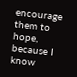encourage them to hope, because I know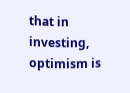that in investing, optimism is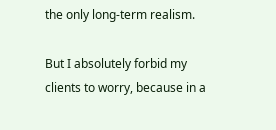the only long-term realism.

But I absolutely forbid my clients to worry, because in a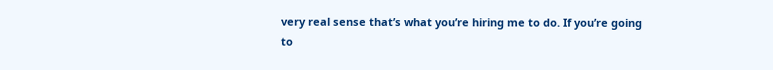very real sense that’s what you’re hiring me to do. If you’re going to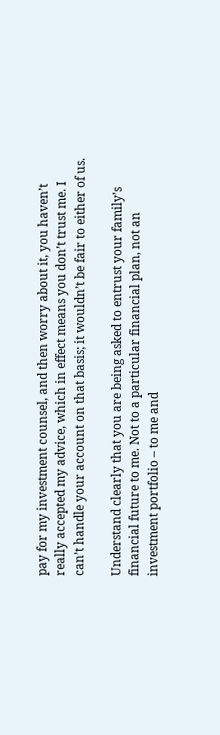pay for my investment counsel, and then worry about it, you haven’t really accepted my advice, which in effect means you don’t trust me. I can’t handle your account on that basis; it wouldn’t be fair to either of us.

Understand clearly that you are being asked to entrust your family’s financial future to me. Not to a particular financial plan, not an investment portfolio – to me and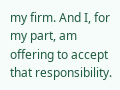my firm. And I, for my part, am offering to accept that responsibility.